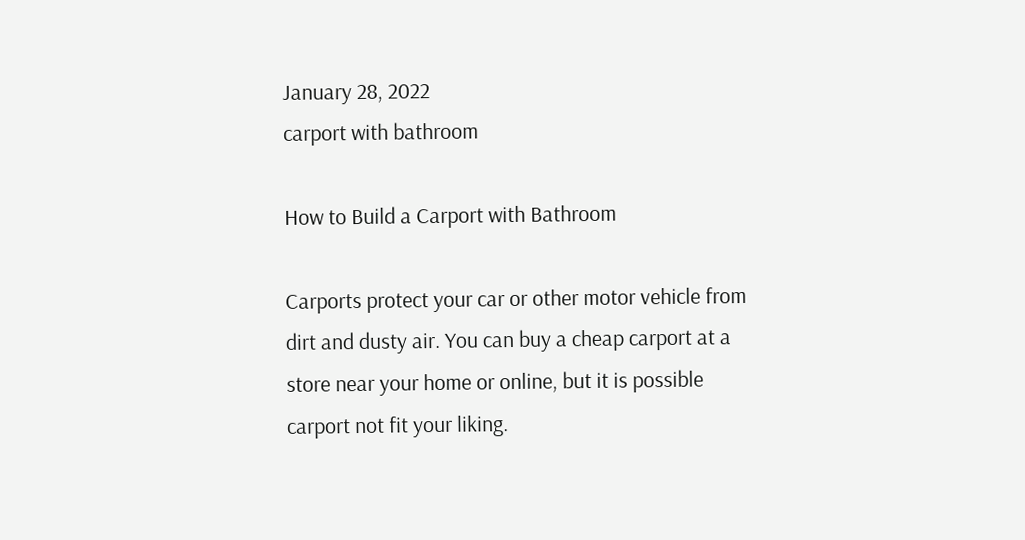January 28, 2022
carport with bathroom

How to Build a Carport with Bathroom

Carports protect your car or other motor vehicle from dirt and dusty air. You can buy a cheap carport at a store near your home or online, but it is possible carport not fit your liking.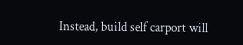Instead, build self carport will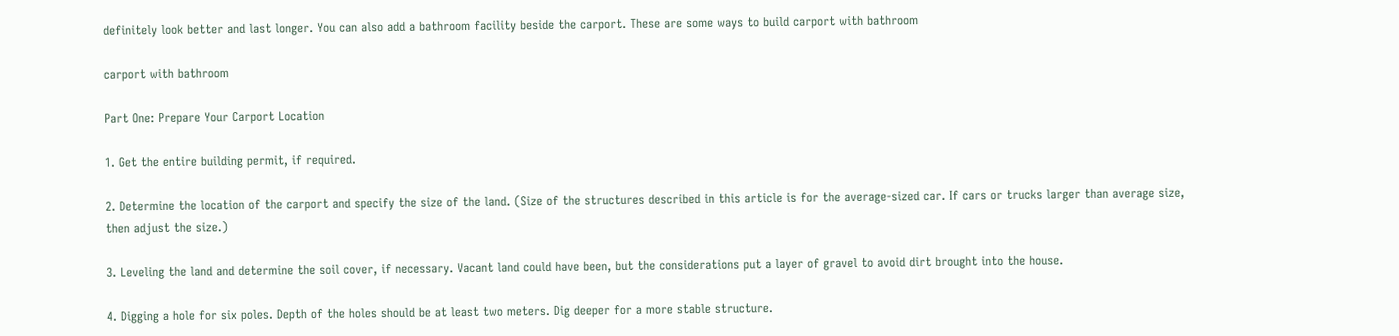definitely look better and last longer. You can also add a bathroom facility beside the carport. These are some ways to build carport with bathroom

carport with bathroom

Part One: Prepare Your Carport Location

1. Get the entire building permit, if required.

2. Determine the location of the carport and specify the size of the land. (Size of the structures described in this article is for the average-sized car. If cars or trucks larger than average size, then adjust the size.)

3. Leveling the land and determine the soil cover, if necessary. Vacant land could have been, but the considerations put a layer of gravel to avoid dirt brought into the house.

4. Digging a hole for six poles. Depth of the holes should be at least two meters. Dig deeper for a more stable structure.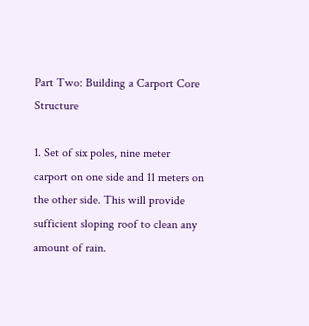Part Two: Building a Carport Core Structure

1. Set of six poles, nine meter carport on one side and 11 meters on the other side. This will provide sufficient sloping roof to clean any amount of rain.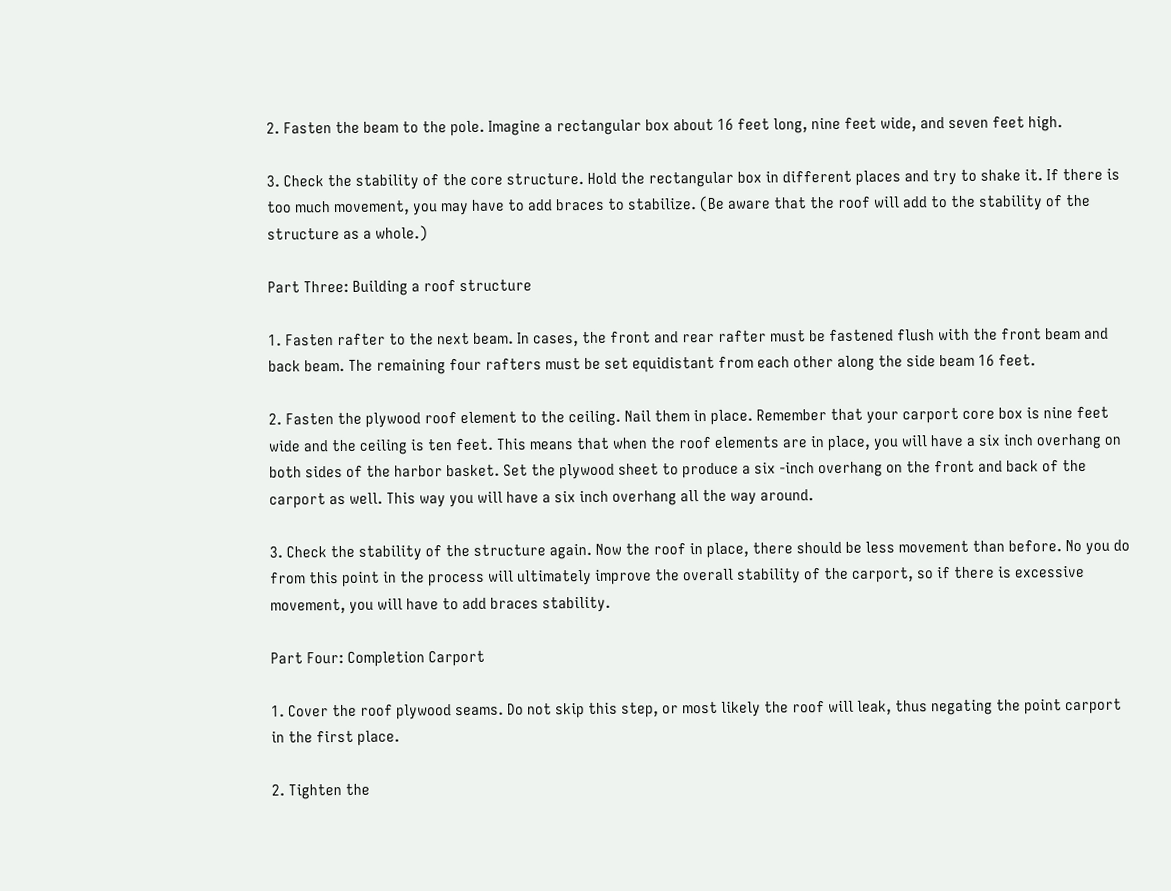2. Fasten the beam to the pole. Imagine a rectangular box about 16 feet long, nine feet wide, and seven feet high.

3. Check the stability of the core structure. Hold the rectangular box in different places and try to shake it. If there is too much movement, you may have to add braces to stabilize. (Be aware that the roof will add to the stability of the structure as a whole.)

Part Three: Building a roof structure

1. Fasten rafter to the next beam. In cases, the front and rear rafter must be fastened flush with the front beam and back beam. The remaining four rafters must be set equidistant from each other along the side beam 16 feet.

2. Fasten the plywood roof element to the ceiling. Nail them in place. Remember that your carport core box is nine feet wide and the ceiling is ten feet. This means that when the roof elements are in place, you will have a six inch overhang on both sides of the harbor basket. Set the plywood sheet to produce a six -inch overhang on the front and back of the carport as well. This way you will have a six inch overhang all the way around.

3. Check the stability of the structure again. Now the roof in place, there should be less movement than before. No you do from this point in the process will ultimately improve the overall stability of the carport, so if there is excessive movement, you will have to add braces stability.

Part Four: Completion Carport

1. Cover the roof plywood seams. Do not skip this step, or most likely the roof will leak, thus negating the point carport in the first place.

2. Tighten the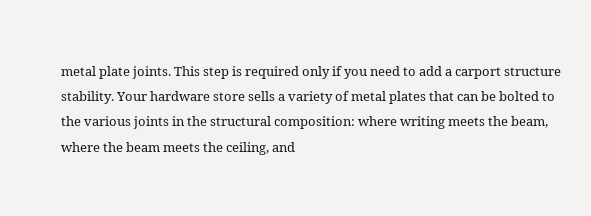metal plate joints. This step is required only if you need to add a carport structure stability. Your hardware store sells a variety of metal plates that can be bolted to the various joints in the structural composition: where writing meets the beam, where the beam meets the ceiling, and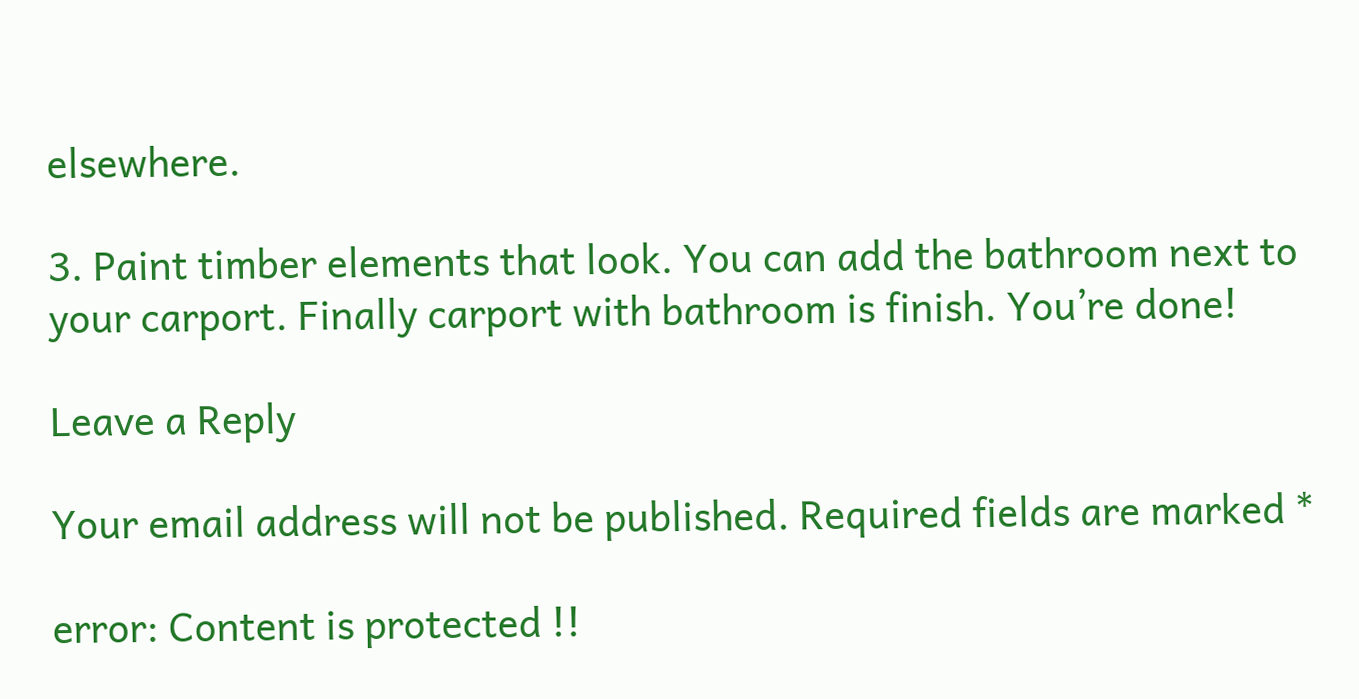elsewhere.

3. Paint timber elements that look. You can add the bathroom next to your carport. Finally carport with bathroom is finish. You’re done!

Leave a Reply

Your email address will not be published. Required fields are marked *

error: Content is protected !!